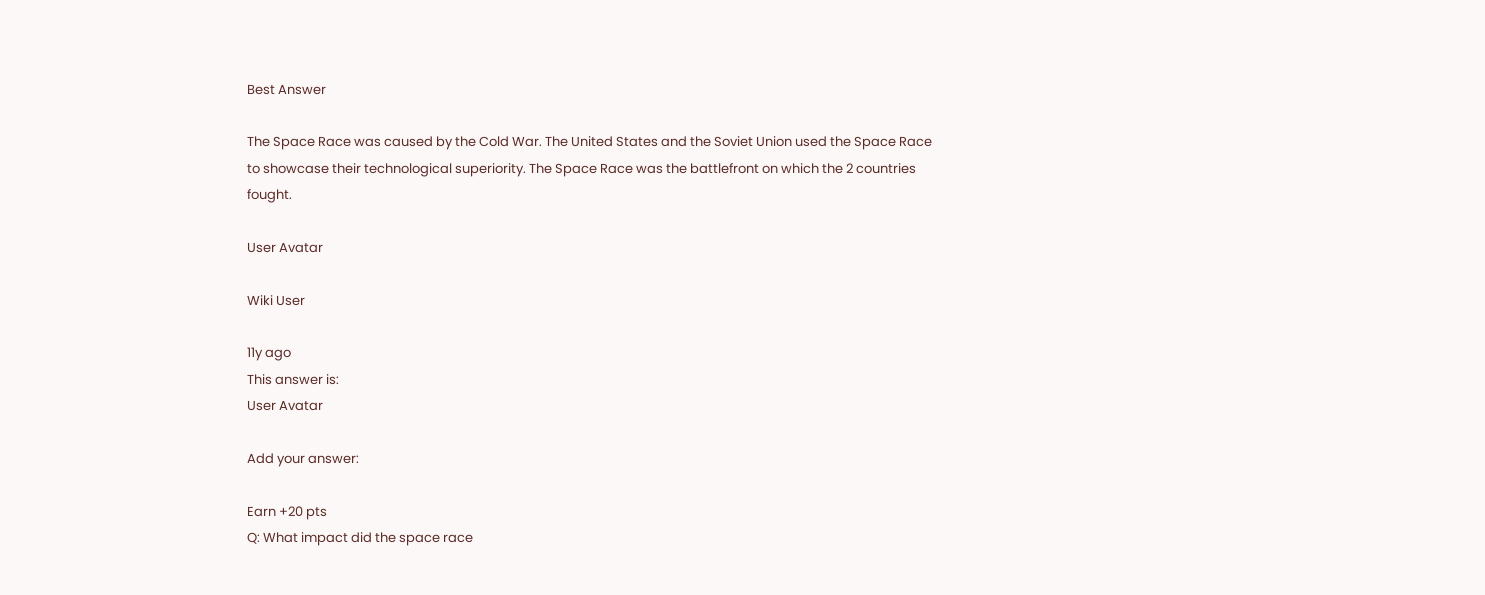Best Answer

The Space Race was caused by the Cold War. The United States and the Soviet Union used the Space Race to showcase their technological superiority. The Space Race was the battlefront on which the 2 countries fought.

User Avatar

Wiki User

11y ago
This answer is:
User Avatar

Add your answer:

Earn +20 pts
Q: What impact did the space race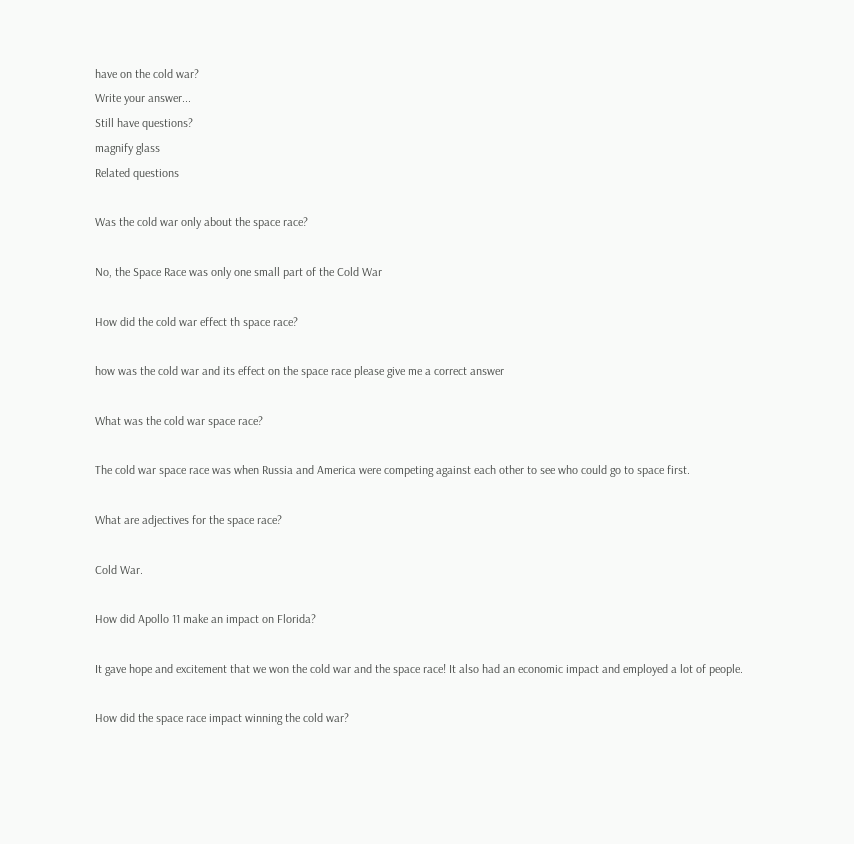have on the cold war?
Write your answer...
Still have questions?
magnify glass
Related questions

Was the cold war only about the space race?

No, the Space Race was only one small part of the Cold War

How did the cold war effect th space race?

how was the cold war and its effect on the space race please give me a correct answer

What was the cold war space race?

The cold war space race was when Russia and America were competing against each other to see who could go to space first.

What are adjectives for the space race?

Cold War.

How did Apollo 11 make an impact on Florida?

It gave hope and excitement that we won the cold war and the space race! It also had an economic impact and employed a lot of people.

How did the space race impact winning the cold war?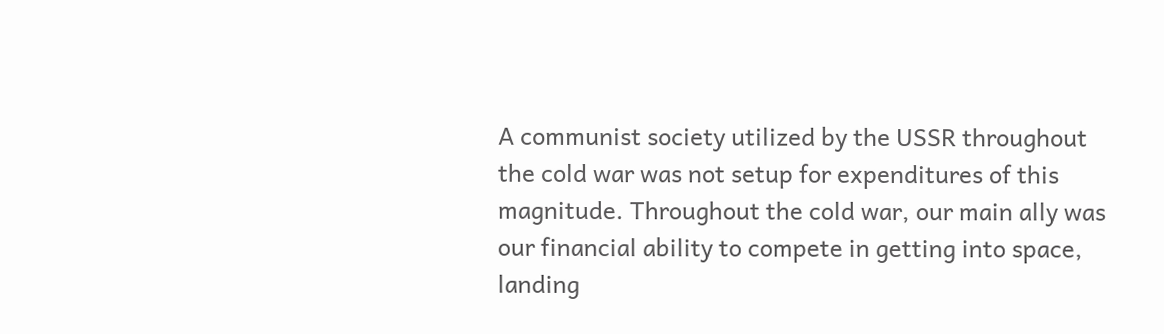A communist society utilized by the USSR throughout the cold war was not setup for expenditures of this magnitude. Throughout the cold war, our main ally was our financial ability to compete in getting into space, landing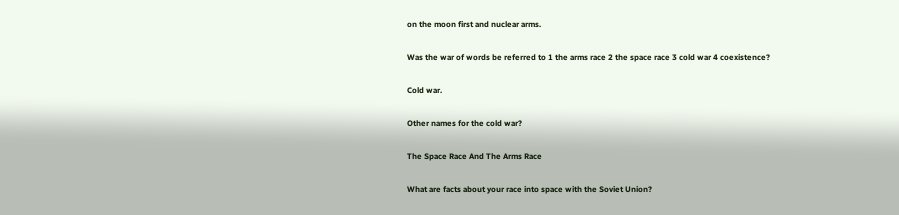on the moon first and nuclear arms.

Was the war of words be referred to 1 the arms race 2 the space race 3 cold war 4 coexistence?

Cold war.

Other names for the cold war?

The Space Race And The Arms Race

What are facts about your race into space with the Soviet Union?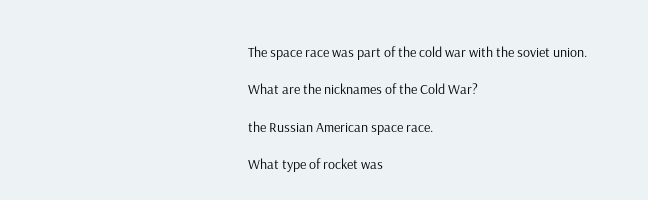The space race was part of the cold war with the soviet union.

What are the nicknames of the Cold War?

the Russian American space race.

What type of rocket was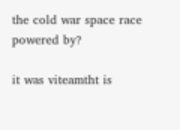the cold war space race powered by?

it was viteamtht is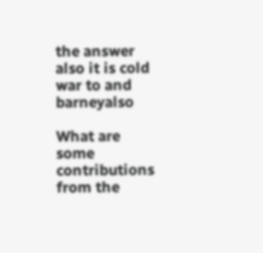the answer also it is cold war to and barneyalso

What are some contributions from the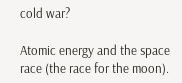cold war?

Atomic energy and the space race (the race for the moon).